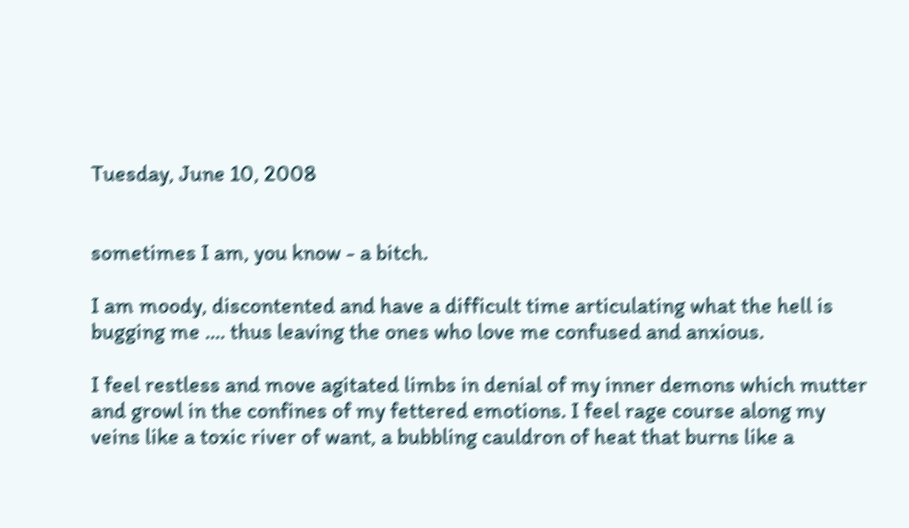Tuesday, June 10, 2008


sometimes I am, you know - a bitch.

I am moody, discontented and have a difficult time articulating what the hell is bugging me .... thus leaving the ones who love me confused and anxious.

I feel restless and move agitated limbs in denial of my inner demons which mutter and growl in the confines of my fettered emotions. I feel rage course along my veins like a toxic river of want, a bubbling cauldron of heat that burns like a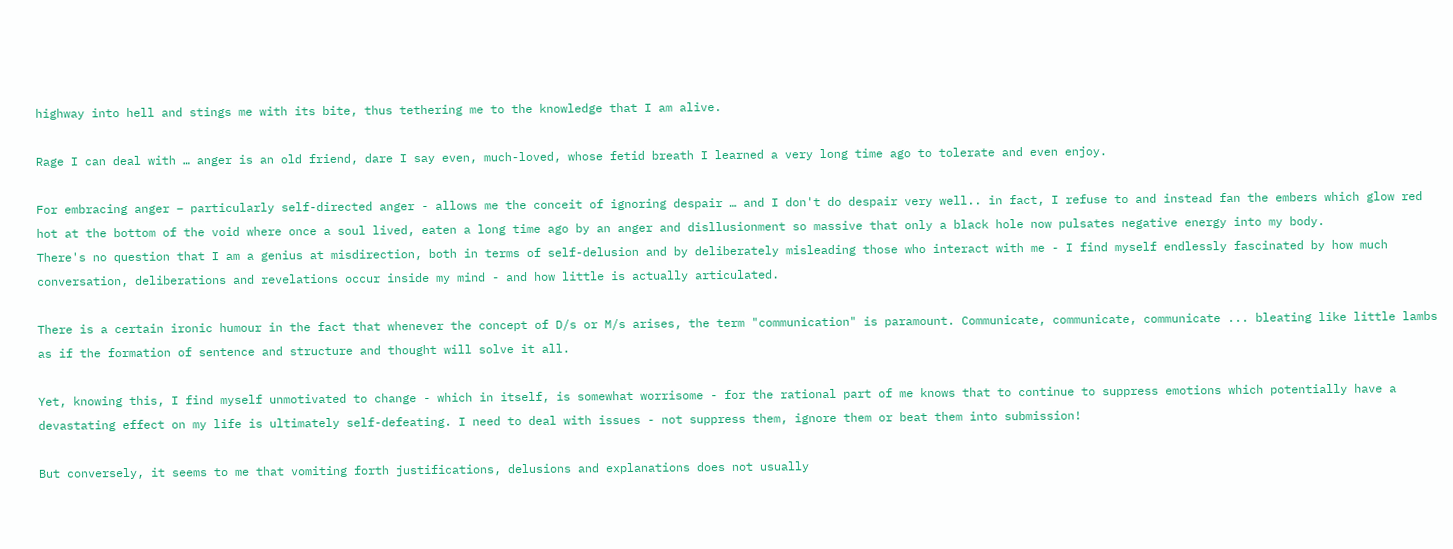highway into hell and stings me with its bite, thus tethering me to the knowledge that I am alive.

Rage I can deal with … anger is an old friend, dare I say even, much-loved, whose fetid breath I learned a very long time ago to tolerate and even enjoy.

For embracing anger – particularly self-directed anger - allows me the conceit of ignoring despair … and I don't do despair very well.. in fact, I refuse to and instead fan the embers which glow red hot at the bottom of the void where once a soul lived, eaten a long time ago by an anger and disllusionment so massive that only a black hole now pulsates negative energy into my body.
There's no question that I am a genius at misdirection, both in terms of self-delusion and by deliberately misleading those who interact with me - I find myself endlessly fascinated by how much conversation, deliberations and revelations occur inside my mind - and how little is actually articulated.

There is a certain ironic humour in the fact that whenever the concept of D/s or M/s arises, the term "communication" is paramount. Communicate, communicate, communicate ... bleating like little lambs as if the formation of sentence and structure and thought will solve it all.

Yet, knowing this, I find myself unmotivated to change - which in itself, is somewhat worrisome - for the rational part of me knows that to continue to suppress emotions which potentially have a devastating effect on my life is ultimately self-defeating. I need to deal with issues - not suppress them, ignore them or beat them into submission!

But conversely, it seems to me that vomiting forth justifications, delusions and explanations does not usually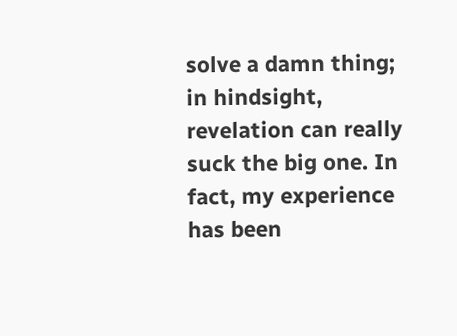solve a damn thing; in hindsight, revelation can really suck the big one. In fact, my experience has been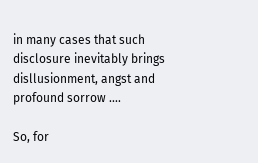in many cases that such disclosure inevitably brings disllusionment, angst and profound sorrow ....

So, for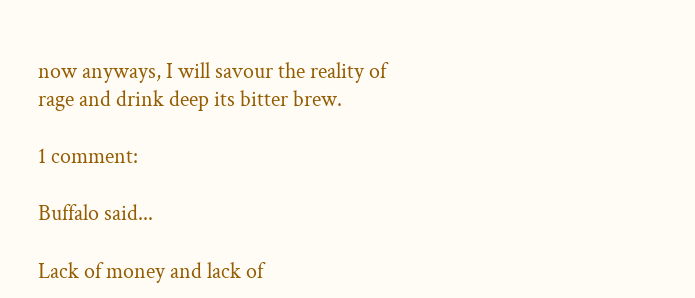now anyways, I will savour the reality of rage and drink deep its bitter brew.

1 comment:

Buffalo said...

Lack of money and lack of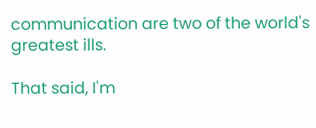communication are two of the world's greatest ills.

That said, I'm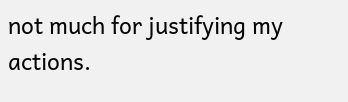not much for justifying my actions.